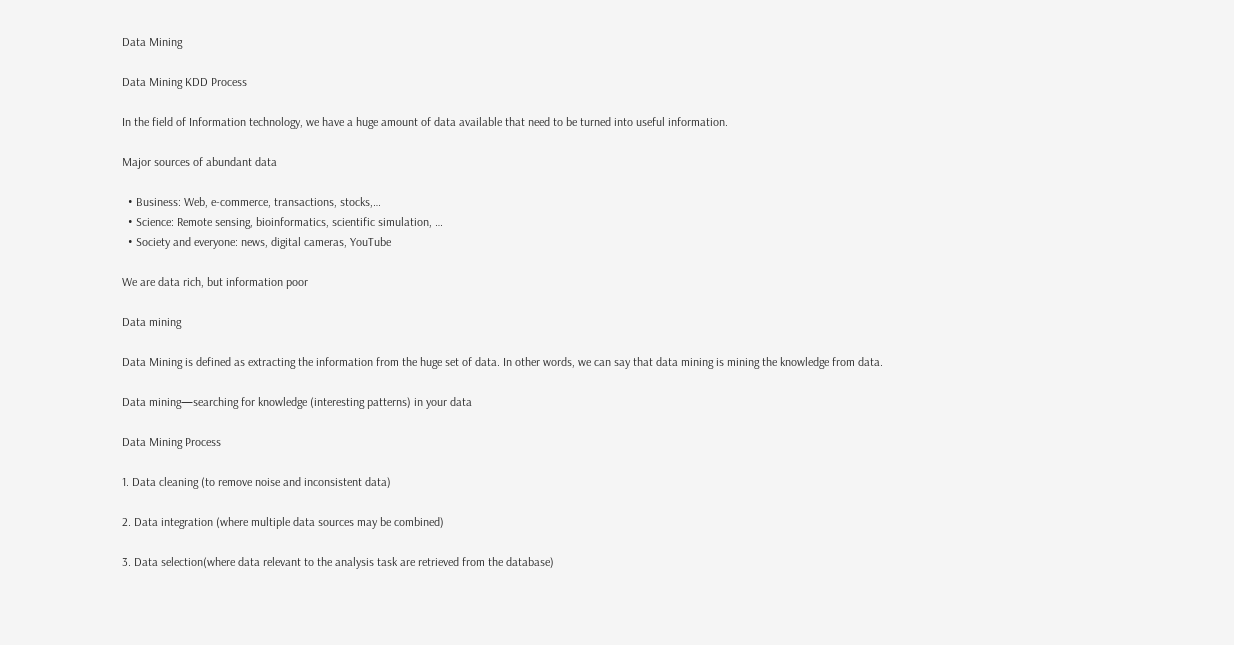Data Mining

Data Mining KDD Process

In the field of Information technology, we have a huge amount of data available that need to be turned into useful information.

Major sources of abundant data

  • Business: Web, e-commerce, transactions, stocks,…
  • Science: Remote sensing, bioinformatics, scientific simulation, …
  • Society and everyone: news, digital cameras, YouTube

We are data rich, but information poor

Data mining

Data Mining is defined as extracting the information from the huge set of data. In other words, we can say that data mining is mining the knowledge from data.

Data mining—searching for knowledge (interesting patterns) in your data

Data Mining Process

1. Data cleaning (to remove noise and inconsistent data)

2. Data integration (where multiple data sources may be combined)

3. Data selection(where data relevant to the analysis task are retrieved from the database)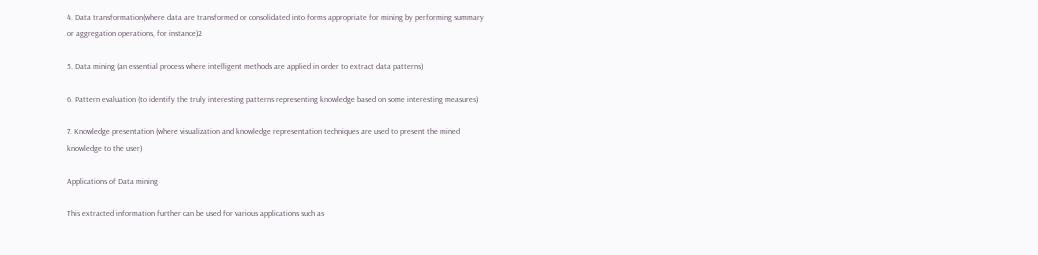4. Data transformation(where data are transformed or consolidated into forms appropriate for mining by performing summary or aggregation operations, for instance)2

5. Data mining (an essential process where intelligent methods are applied in order to extract data patterns)

6. Pattern evaluation (to identify the truly interesting patterns representing knowledge based on some interesting measures)

7. Knowledge presentation (where visualization and knowledge representation techniques are used to present the mined knowledge to the user)

Applications of Data mining

This extracted information further can be used for various applications such as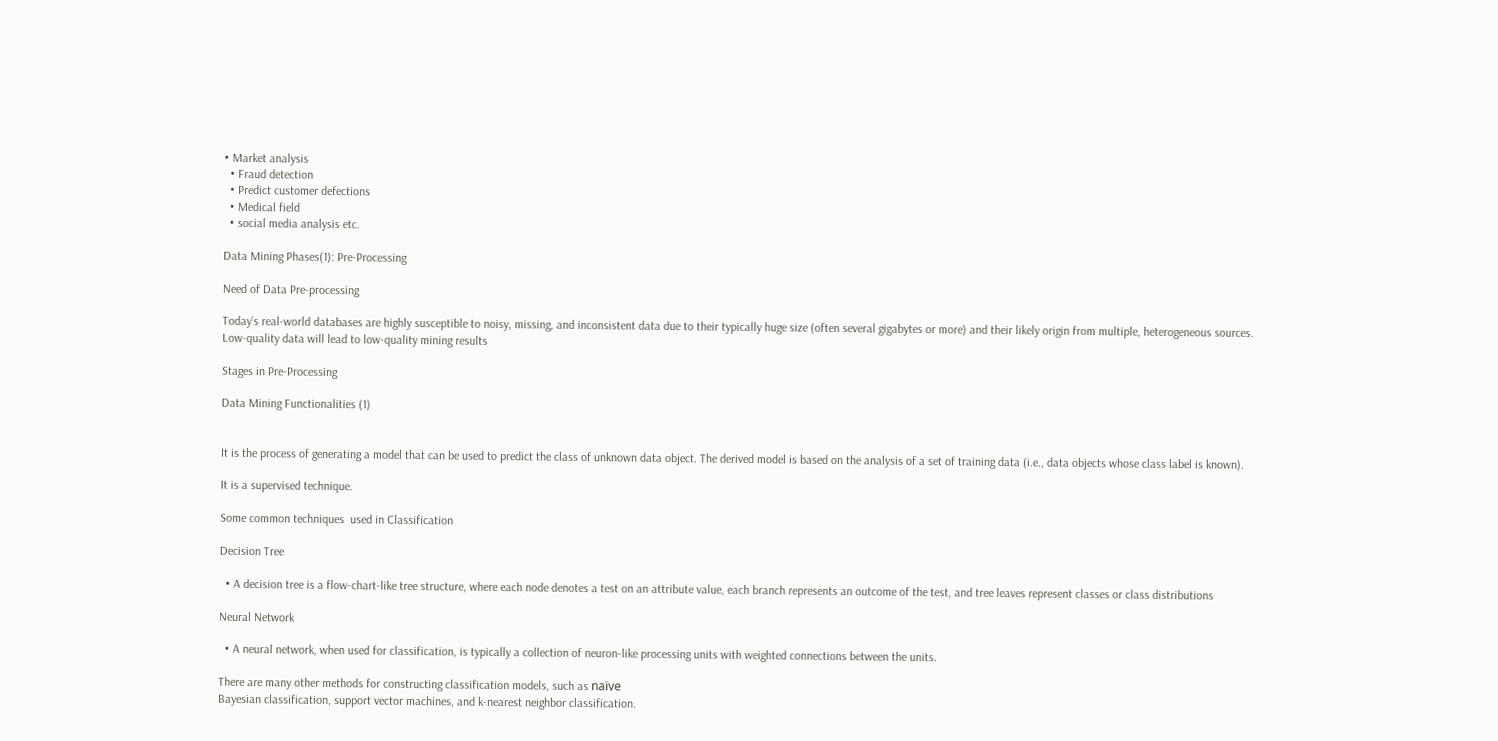• Market analysis
  • Fraud detection
  • Predict customer defections
  • Medical field
  • social media analysis etc.

Data Mining Phases(1): Pre-Processing

Need of Data Pre-processing

Today’s real-world databases are highly susceptible to noisy, missing, and inconsistent data due to their typically huge size (often several gigabytes or more) and their likely origin from multiple, heterogeneous sources.
Low-quality data will lead to low-quality mining results

Stages in Pre-Processing

Data Mining Functionalities (1)


It is the process of generating a model that can be used to predict the class of unknown data object. The derived model is based on the analysis of a set of training data (i.e., data objects whose class label is known).

It is a supervised technique.

Some common techniques  used in Classification

Decision Tree

  • A decision tree is a flow-chart-like tree structure, where each node denotes a test on an attribute value, each branch represents an outcome of the test, and tree leaves represent classes or class distributions

Neural Network

  • A neural network, when used for classification, is typically a collection of neuron-like processing units with weighted connections between the units.

There are many other methods for constructing classification models, such as naïve
Bayesian classification, support vector machines, and k-nearest neighbor classification.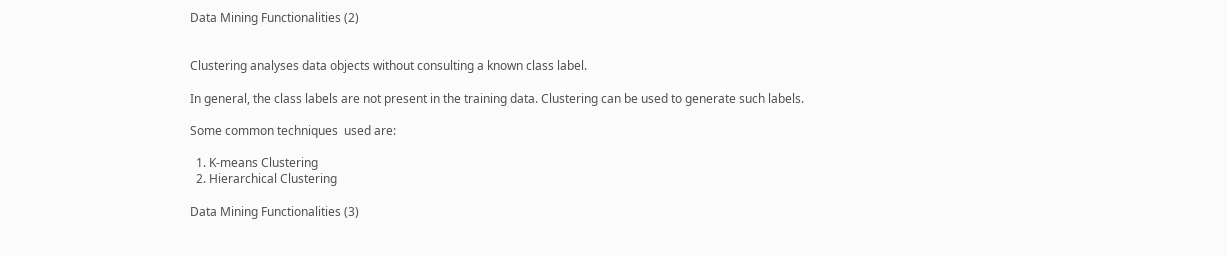Data Mining Functionalities (2)


Clustering analyses data objects without consulting a known class label.

In general, the class labels are not present in the training data. Clustering can be used to generate such labels.

Some common techniques  used are:

  1. K-means Clustering
  2. Hierarchical Clustering

Data Mining Functionalities (3)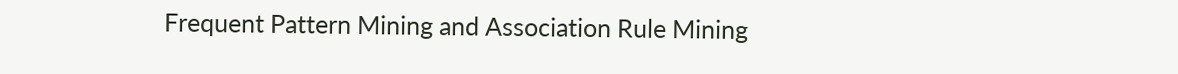Frequent Pattern Mining and Association Rule Mining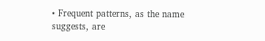• Frequent patterns, as the name suggests, are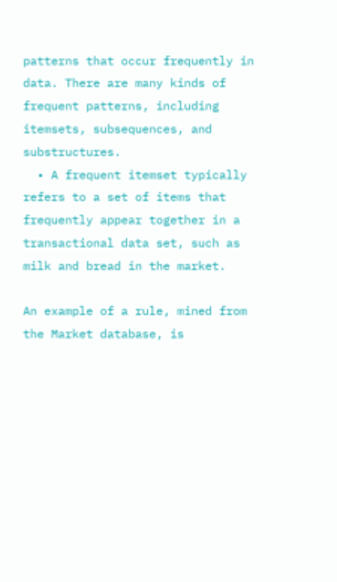patterns that occur frequently in data. There are many kinds of frequent patterns, including itemsets, subsequences, and substructures.
  • A frequent itemset typically refers to a set of items that frequently appear together in a transactional data set, such as milk and bread in the market.

An example of a rule, mined from the Market database, is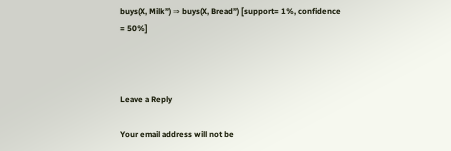buys(X, Milk”) ⇒ buys(X, Bread”) [support= 1%, confidence = 50%]



Leave a Reply

Your email address will not be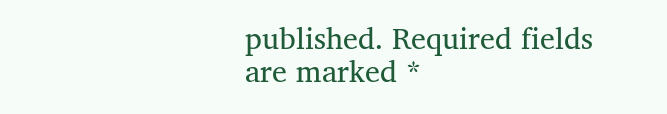published. Required fields are marked *